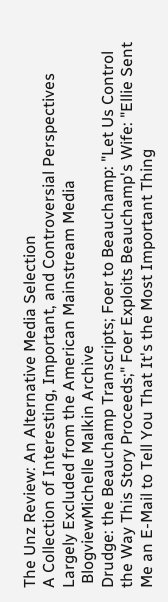The Unz Review: An Alternative Media Selection
A Collection of Interesting, Important, and Controversial Perspectives Largely Excluded from the American Mainstream Media
 BlogviewMichelle Malkin Archive
Drudge: the Beauchamp Transcripts; Foer to Beauchamp: "Let Us Control the Way This Story Proceeds;" Foer Exploits Beauchamp's Wife: "Ellie Sent Me an E-Mail to Tell You That It's the Most Important Thing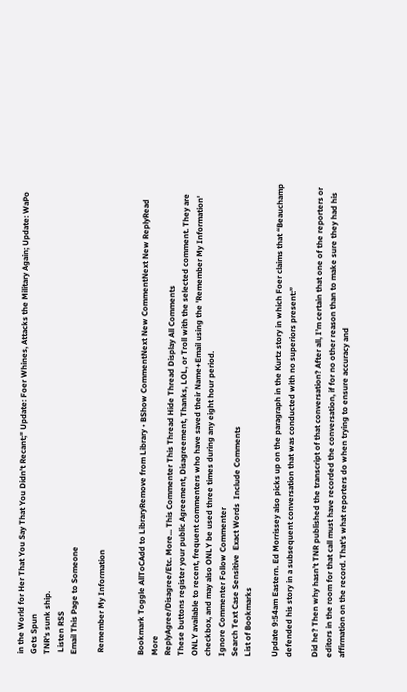in the World for Her That You Say That You Didn't Recant;" Update: Foer Whines, Attacks the Military Again; Update: WaPo Gets Spun
TNR's sunk ship.
 Listen RSS
Email This Page to Someone

 Remember My Information


Bookmark Toggle AllToCAdd to LibraryRemove from Library • BShow CommentNext New CommentNext New ReplyRead More
ReplyAgree/Disagree/Etc. More... This Commenter This Thread Hide Thread Display All Comments
These buttons register your public Agreement, Disagreement, Thanks, LOL, or Troll with the selected comment. They are ONLY available to recent, frequent commenters who have saved their Name+Email using the 'Remember My Information' checkbox, and may also ONLY be used three times during any eight hour period.
Ignore Commenter Follow Commenter
Search Text Case Sensitive  Exact Words  Include Comments
List of Bookmarks

Update 9:54am Eastern. Ed Morrissey also picks up on the paragraph in the Kurtz story in which Foer claims that “Beauchamp defended his story in a subsequent conversation that was conducted with no superiors present:”

Did he? Then why hasn’t TNR published the transcript of that conversation? After all, I’m certain that one of the reporters or editors in the room for that call must have recorded the conversation, if for no other reason than to make sure they had his affirmation on the record. That’s what reporters do when trying to ensure accuracy and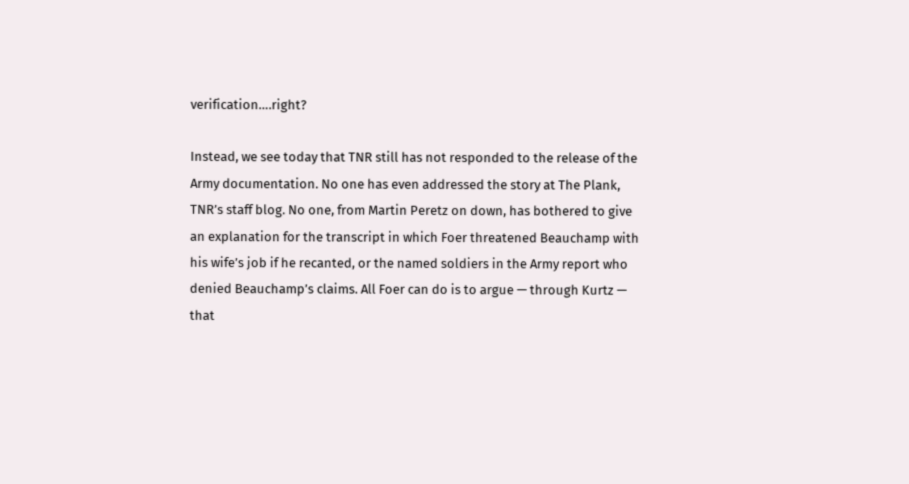verification….right?

Instead, we see today that TNR still has not responded to the release of the Army documentation. No one has even addressed the story at The Plank, TNR’s staff blog. No one, from Martin Peretz on down, has bothered to give an explanation for the transcript in which Foer threatened Beauchamp with his wife’s job if he recanted, or the named soldiers in the Army report who denied Beauchamp’s claims. All Foer can do is to argue — through Kurtz — that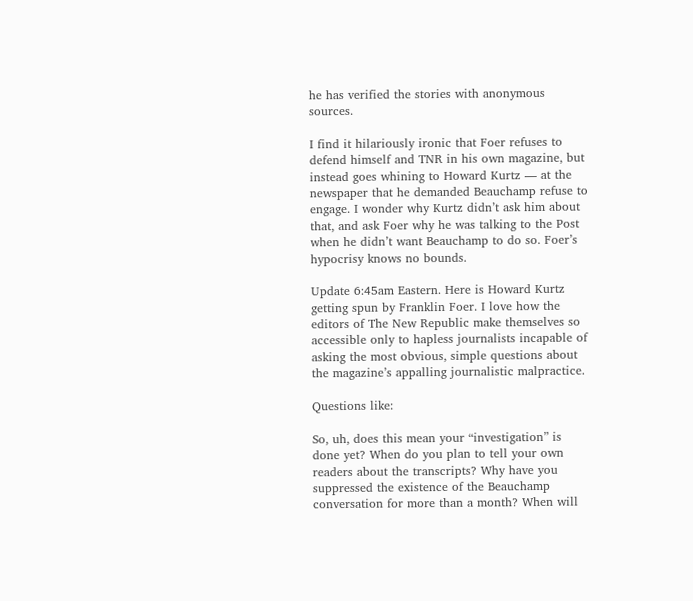he has verified the stories with anonymous sources.

I find it hilariously ironic that Foer refuses to defend himself and TNR in his own magazine, but instead goes whining to Howard Kurtz — at the newspaper that he demanded Beauchamp refuse to engage. I wonder why Kurtz didn’t ask him about that, and ask Foer why he was talking to the Post when he didn’t want Beauchamp to do so. Foer’s hypocrisy knows no bounds.

Update 6:45am Eastern. Here is Howard Kurtz getting spun by Franklin Foer. I love how the editors of The New Republic make themselves so accessible only to hapless journalists incapable of asking the most obvious, simple questions about the magazine’s appalling journalistic malpractice.

Questions like:

So, uh, does this mean your “investigation” is done yet? When do you plan to tell your own readers about the transcripts? Why have you suppressed the existence of the Beauchamp conversation for more than a month? When will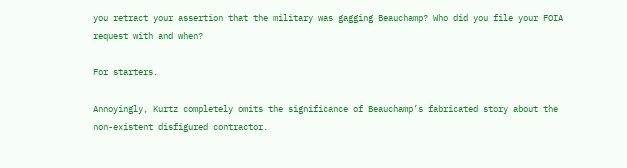you retract your assertion that the military was gagging Beauchamp? Who did you file your FOIA request with and when?

For starters.

Annoyingly, Kurtz completely omits the significance of Beauchamp’s fabricated story about the non-existent disfigured contractor.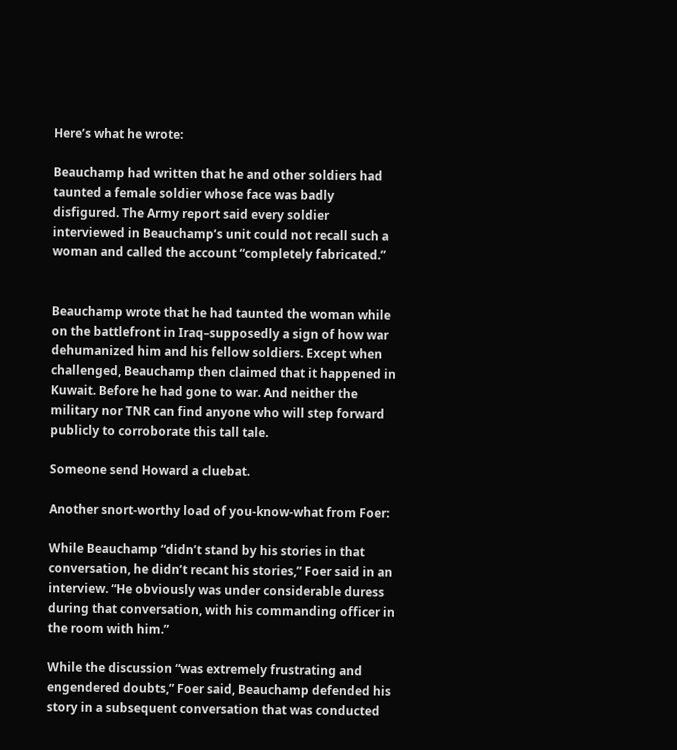Here’s what he wrote:

Beauchamp had written that he and other soldiers had taunted a female soldier whose face was badly disfigured. The Army report said every soldier interviewed in Beauchamp’s unit could not recall such a woman and called the account “completely fabricated.”


Beauchamp wrote that he had taunted the woman while on the battlefront in Iraq–supposedly a sign of how war dehumanized him and his fellow soldiers. Except when challenged, Beauchamp then claimed that it happened in Kuwait. Before he had gone to war. And neither the military nor TNR can find anyone who will step forward publicly to corroborate this tall tale.

Someone send Howard a cluebat.

Another snort-worthy load of you-know-what from Foer:

While Beauchamp “didn’t stand by his stories in that conversation, he didn’t recant his stories,” Foer said in an interview. “He obviously was under considerable duress during that conversation, with his commanding officer in the room with him.”

While the discussion “was extremely frustrating and engendered doubts,” Foer said, Beauchamp defended his story in a subsequent conversation that was conducted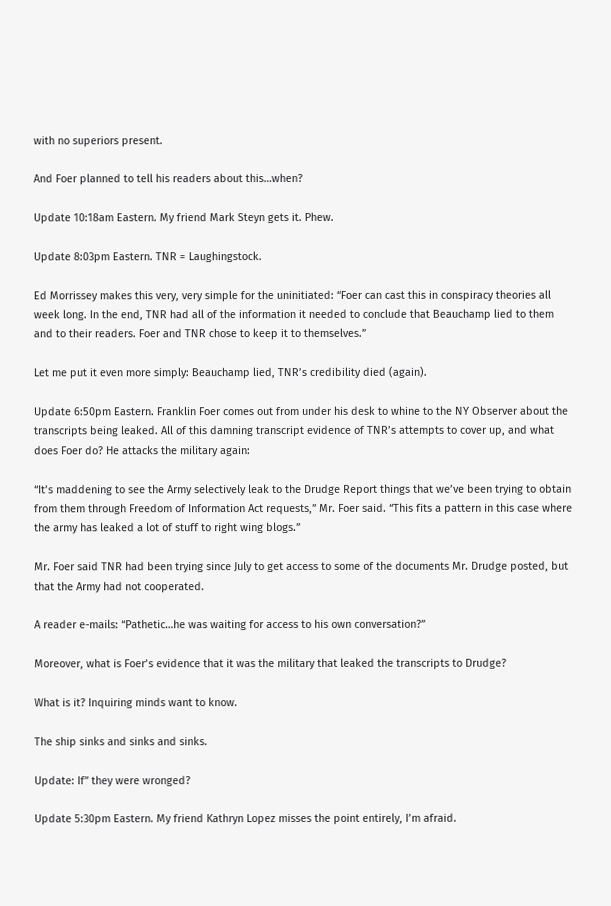with no superiors present.

And Foer planned to tell his readers about this…when?

Update 10:18am Eastern. My friend Mark Steyn gets it. Phew.

Update 8:03pm Eastern. TNR = Laughingstock.

Ed Morrissey makes this very, very simple for the uninitiated: “Foer can cast this in conspiracy theories all week long. In the end, TNR had all of the information it needed to conclude that Beauchamp lied to them and to their readers. Foer and TNR chose to keep it to themselves.”

Let me put it even more simply: Beauchamp lied, TNR’s credibility died (again).

Update 6:50pm Eastern. Franklin Foer comes out from under his desk to whine to the NY Observer about the transcripts being leaked. All of this damning transcript evidence of TNR’s attempts to cover up, and what does Foer do? He attacks the military again:

“It’s maddening to see the Army selectively leak to the Drudge Report things that we’ve been trying to obtain from them through Freedom of Information Act requests,” Mr. Foer said. “This fits a pattern in this case where the army has leaked a lot of stuff to right wing blogs.”

Mr. Foer said TNR had been trying since July to get access to some of the documents Mr. Drudge posted, but that the Army had not cooperated.

A reader e-mails: “Pathetic…he was waiting for access to his own conversation?”

Moreover, what is Foer’s evidence that it was the military that leaked the transcripts to Drudge?

What is it? Inquiring minds want to know.

The ship sinks and sinks and sinks.

Update: If” they were wronged?

Update 5:30pm Eastern. My friend Kathryn Lopez misses the point entirely, I’m afraid.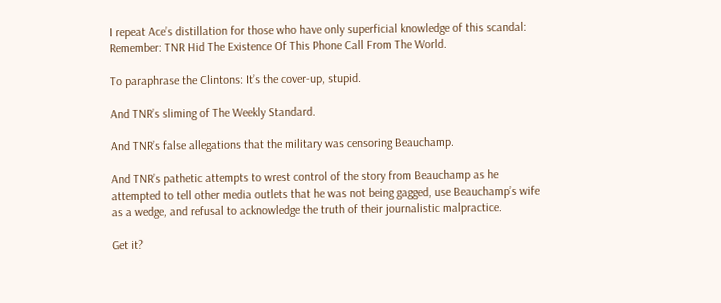I repeat Ace’s distillation for those who have only superficial knowledge of this scandal: Remember: TNR Hid The Existence Of This Phone Call From The World.

To paraphrase the Clintons: It’s the cover-up, stupid.

And TNR’s sliming of The Weekly Standard.

And TNR’s false allegations that the military was censoring Beauchamp.

And TNR’s pathetic attempts to wrest control of the story from Beauchamp as he attempted to tell other media outlets that he was not being gagged, use Beauchamp’s wife as a wedge, and refusal to acknowledge the truth of their journalistic malpractice.

Get it?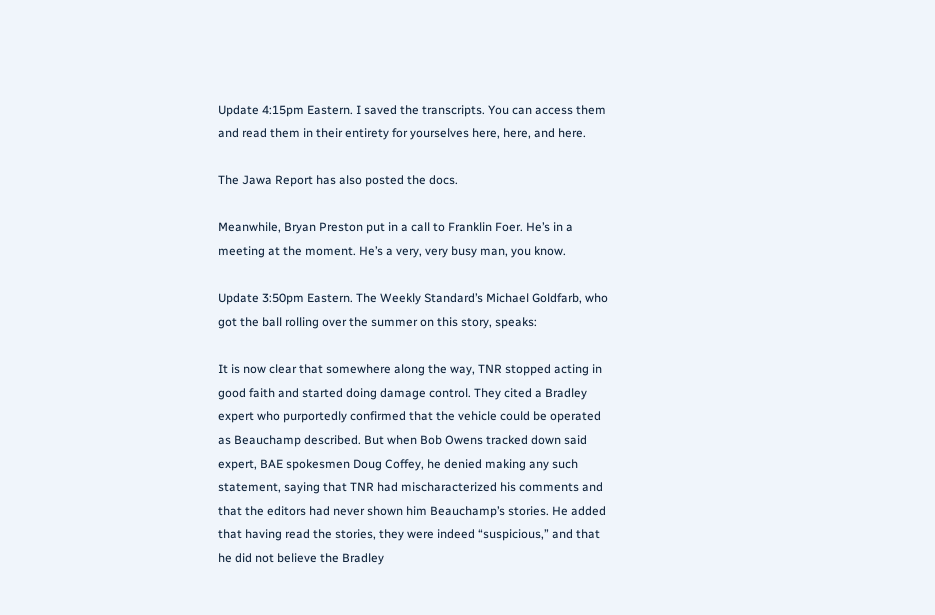Update 4:15pm Eastern. I saved the transcripts. You can access them and read them in their entirety for yourselves here, here, and here.

The Jawa Report has also posted the docs.

Meanwhile, Bryan Preston put in a call to Franklin Foer. He’s in a meeting at the moment. He’s a very, very busy man, you know.

Update 3:50pm Eastern. The Weekly Standard’s Michael Goldfarb, who got the ball rolling over the summer on this story, speaks:

It is now clear that somewhere along the way, TNR stopped acting in good faith and started doing damage control. They cited a Bradley expert who purportedly confirmed that the vehicle could be operated as Beauchamp described. But when Bob Owens tracked down said expert, BAE spokesmen Doug Coffey, he denied making any such statement, saying that TNR had mischaracterized his comments and that the editors had never shown him Beauchamp’s stories. He added that having read the stories, they were indeed “suspicious,” and that he did not believe the Bradley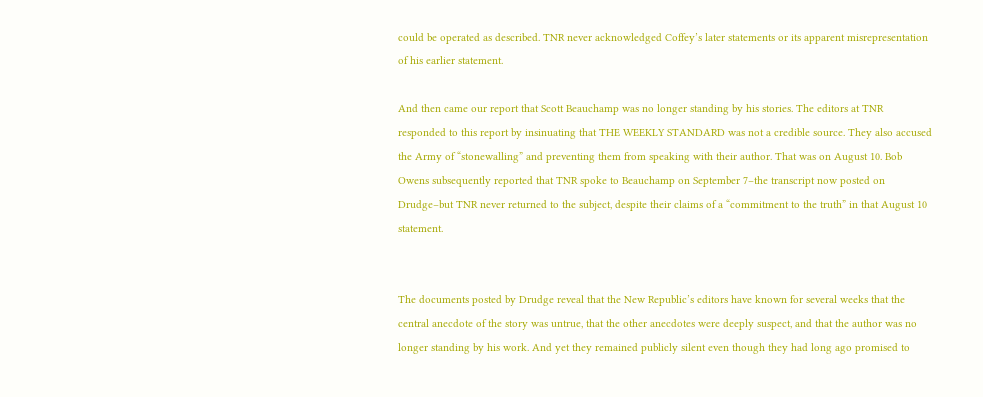could be operated as described. TNR never acknowledged Coffey’s later statements or its apparent misrepresentation of his earlier statement.

And then came our report that Scott Beauchamp was no longer standing by his stories. The editors at TNR responded to this report by insinuating that THE WEEKLY STANDARD was not a credible source. They also accused the Army of “stonewalling” and preventing them from speaking with their author. That was on August 10. Bob Owens subsequently reported that TNR spoke to Beauchamp on September 7–the transcript now posted on Drudge–but TNR never returned to the subject, despite their claims of a “commitment to the truth” in that August 10 statement.


The documents posted by Drudge reveal that the New Republic’s editors have known for several weeks that the central anecdote of the story was untrue, that the other anecdotes were deeply suspect, and that the author was no longer standing by his work. And yet they remained publicly silent even though they had long ago promised to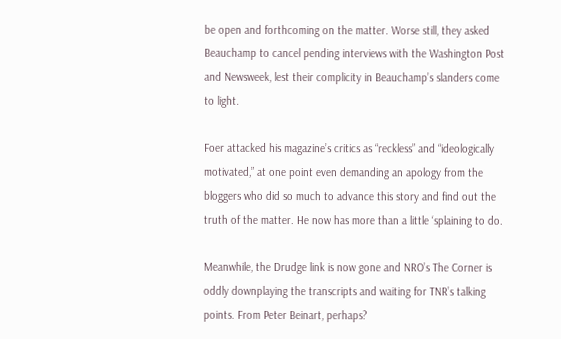be open and forthcoming on the matter. Worse still, they asked Beauchamp to cancel pending interviews with the Washington Post and Newsweek, lest their complicity in Beauchamp’s slanders come to light.

Foer attacked his magazine’s critics as “reckless” and “ideologically motivated,” at one point even demanding an apology from the bloggers who did so much to advance this story and find out the truth of the matter. He now has more than a little ‘splaining to do.

Meanwhile, the Drudge link is now gone and NRO’s The Corner is oddly downplaying the transcripts and waiting for TNR’s talking points. From Peter Beinart, perhaps?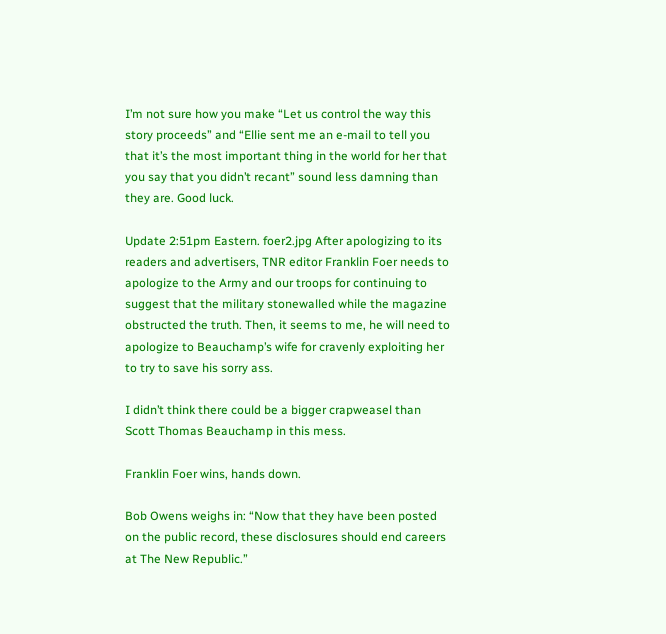I’m not sure how you make “Let us control the way this story proceeds” and “Ellie sent me an e-mail to tell you that it’s the most important thing in the world for her that you say that you didn’t recant” sound less damning than they are. Good luck.

Update 2:51pm Eastern. foer2.jpg After apologizing to its readers and advertisers, TNR editor Franklin Foer needs to apologize to the Army and our troops for continuing to suggest that the military stonewalled while the magazine obstructed the truth. Then, it seems to me, he will need to apologize to Beauchamp’s wife for cravenly exploiting her to try to save his sorry ass.

I didn’t think there could be a bigger crapweasel than Scott Thomas Beauchamp in this mess.

Franklin Foer wins, hands down.

Bob Owens weighs in: “Now that they have been posted on the public record, these disclosures should end careers at The New Republic.”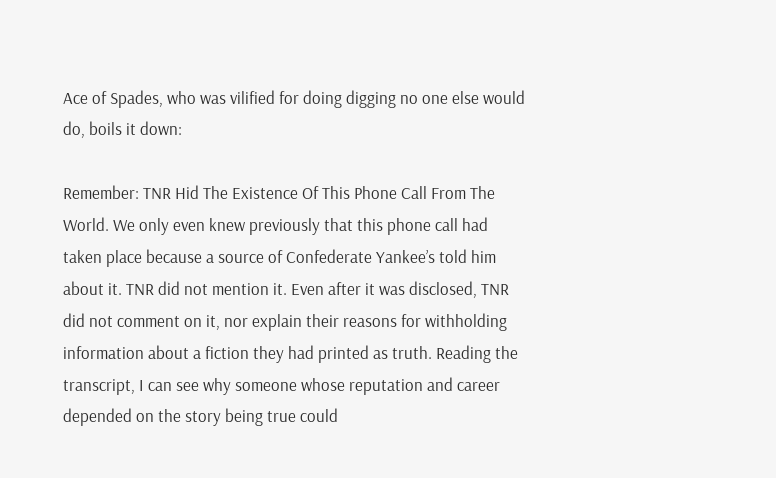Ace of Spades, who was vilified for doing digging no one else would do, boils it down:

Remember: TNR Hid The Existence Of This Phone Call From The World. We only even knew previously that this phone call had taken place because a source of Confederate Yankee’s told him about it. TNR did not mention it. Even after it was disclosed, TNR did not comment on it, nor explain their reasons for withholding information about a fiction they had printed as truth. Reading the transcript, I can see why someone whose reputation and career depended on the story being true could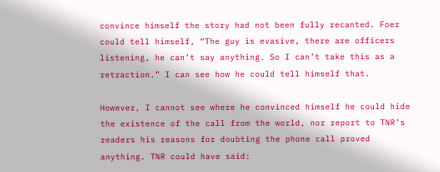convince himself the story had not been fully recanted. Foer could tell himself, “The guy is evasive, there are officers listening, he can’t say anything. So I can’t take this as a retraction.” I can see how he could tell himself that.

However, I cannot see where he convinced himself he could hide the existence of the call from the world, nor report to TNR’s readers his reasons for doubting the phone call proved anything. TNR could have said: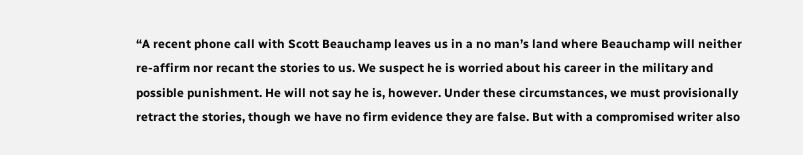“A recent phone call with Scott Beauchamp leaves us in a no man’s land where Beauchamp will neither re-affirm nor recant the stories to us. We suspect he is worried about his career in the military and possible punishment. He will not say he is, however. Under these circumstances, we must provisionally retract the stories, though we have no firm evidence they are false. But with a compromised writer also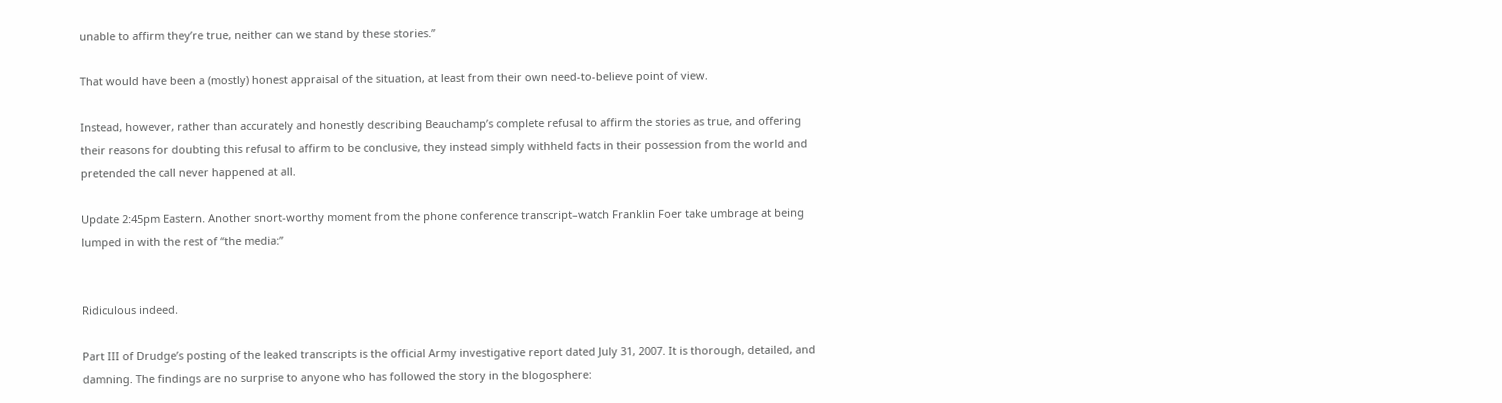unable to affirm they’re true, neither can we stand by these stories.”

That would have been a (mostly) honest appraisal of the situation, at least from their own need-to-believe point of view.

Instead, however, rather than accurately and honestly describing Beauchamp’s complete refusal to affirm the stories as true, and offering their reasons for doubting this refusal to affirm to be conclusive, they instead simply withheld facts in their possession from the world and pretended the call never happened at all.

Update 2:45pm Eastern. Another snort-worthy moment from the phone conference transcript–watch Franklin Foer take umbrage at being lumped in with the rest of “the media:”


Ridiculous indeed.

Part III of Drudge’s posting of the leaked transcripts is the official Army investigative report dated July 31, 2007. It is thorough, detailed, and damning. The findings are no surprise to anyone who has followed the story in the blogosphere: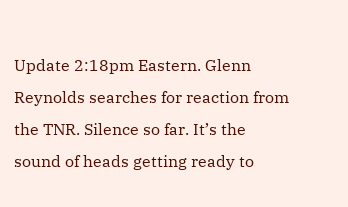Update 2:18pm Eastern. Glenn Reynolds searches for reaction from the TNR. Silence so far. It’s the sound of heads getting ready to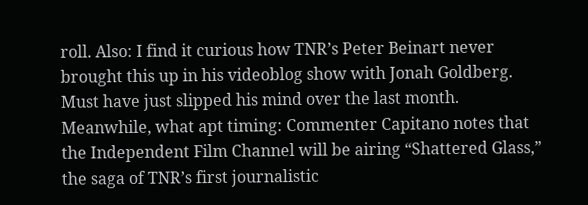roll. Also: I find it curious how TNR’s Peter Beinart never brought this up in his videoblog show with Jonah Goldberg. Must have just slipped his mind over the last month. Meanwhile, what apt timing: Commenter Capitano notes that the Independent Film Channel will be airing “Shattered Glass,” the saga of TNR’s first journalistic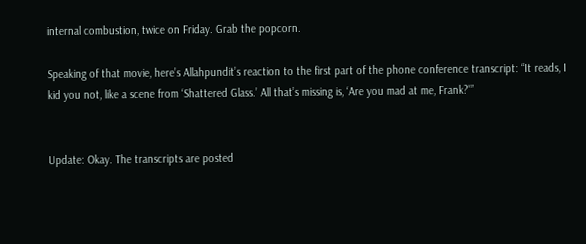internal combustion, twice on Friday. Grab the popcorn.

Speaking of that movie, here’s Allahpundit’s reaction to the first part of the phone conference transcript: “It reads, I kid you not, like a scene from ‘Shattered Glass.’ All that’s missing is, ‘Are you mad at me, Frank?'”


Update: Okay. The transcripts are posted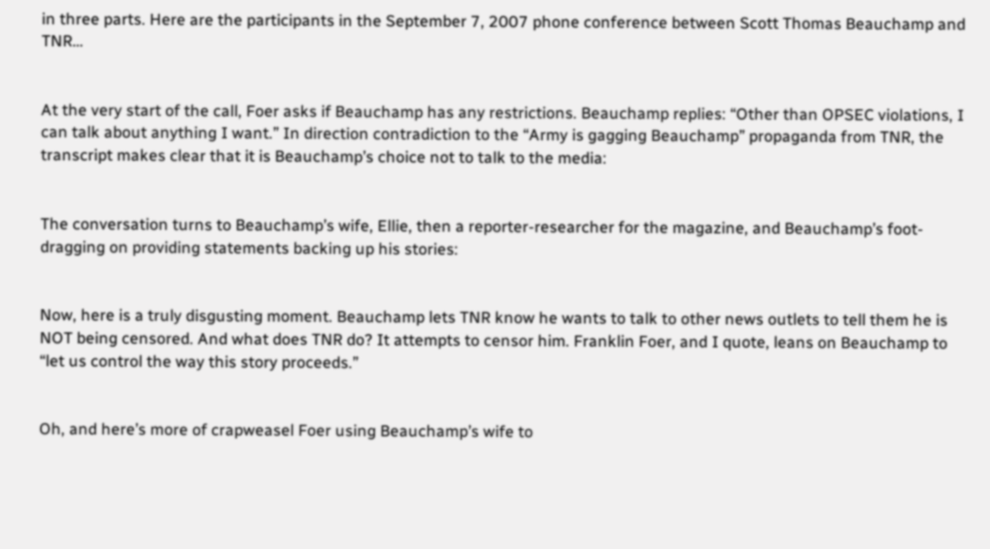in three parts. Here are the participants in the September 7, 2007 phone conference between Scott Thomas Beauchamp and TNR…


At the very start of the call, Foer asks if Beauchamp has any restrictions. Beauchamp replies: “Other than OPSEC violations, I can talk about anything I want.” In direction contradiction to the “Army is gagging Beauchamp” propaganda from TNR, the transcript makes clear that it is Beauchamp’s choice not to talk to the media:


The conversation turns to Beauchamp’s wife, Ellie, then a reporter-researcher for the magazine, and Beauchamp’s foot-dragging on providing statements backing up his stories:


Now, here is a truly disgusting moment. Beauchamp lets TNR know he wants to talk to other news outlets to tell them he is NOT being censored. And what does TNR do? It attempts to censor him. Franklin Foer, and I quote, leans on Beauchamp to “let us control the way this story proceeds.”


Oh, and here’s more of crapweasel Foer using Beauchamp’s wife to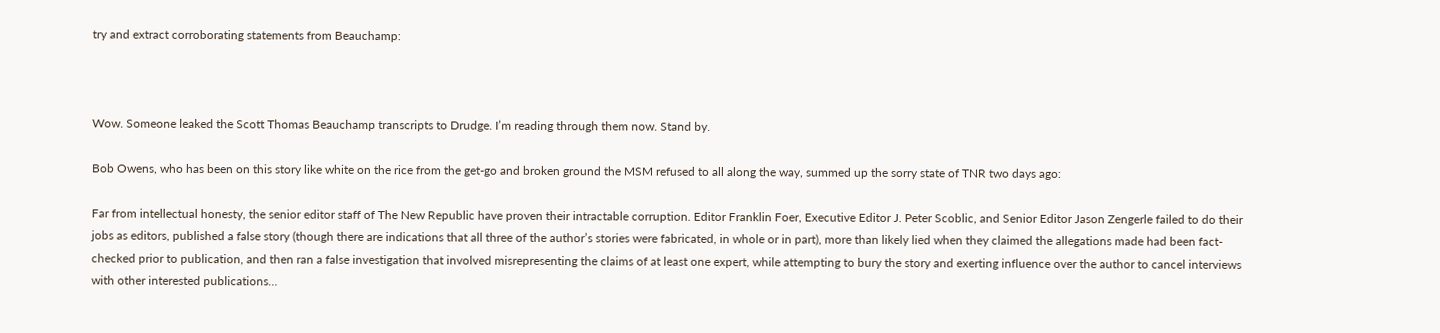try and extract corroborating statements from Beauchamp:



Wow. Someone leaked the Scott Thomas Beauchamp transcripts to Drudge. I’m reading through them now. Stand by.

Bob Owens, who has been on this story like white on the rice from the get-go and broken ground the MSM refused to all along the way, summed up the sorry state of TNR two days ago:

Far from intellectual honesty, the senior editor staff of The New Republic have proven their intractable corruption. Editor Franklin Foer, Executive Editor J. Peter Scoblic, and Senior Editor Jason Zengerle failed to do their jobs as editors, published a false story (though there are indications that all three of the author’s stories were fabricated, in whole or in part), more than likely lied when they claimed the allegations made had been fact-checked prior to publication, and then ran a false investigation that involved misrepresenting the claims of at least one expert, while attempting to bury the story and exerting influence over the author to cancel interviews with other interested publications…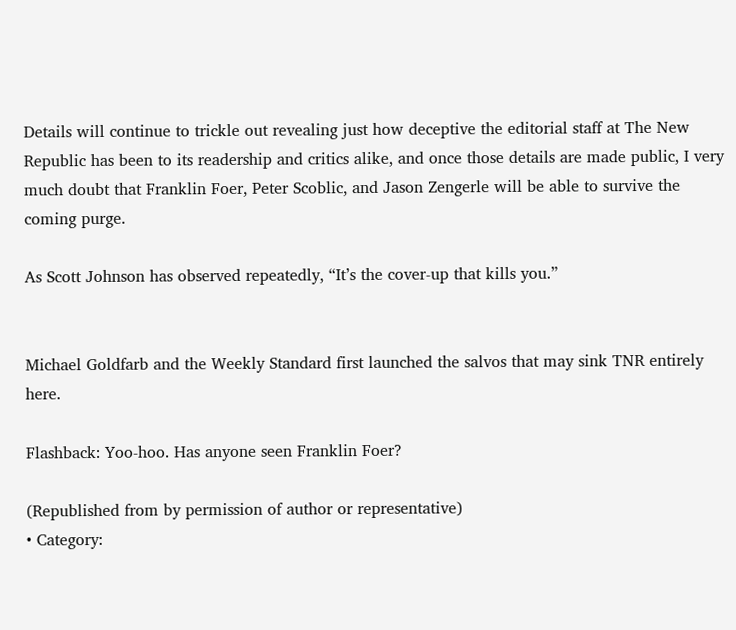Details will continue to trickle out revealing just how deceptive the editorial staff at The New Republic has been to its readership and critics alike, and once those details are made public, I very much doubt that Franklin Foer, Peter Scoblic, and Jason Zengerle will be able to survive the coming purge.

As Scott Johnson has observed repeatedly, “It’s the cover-up that kills you.”


Michael Goldfarb and the Weekly Standard first launched the salvos that may sink TNR entirely here.

Flashback: Yoo-hoo. Has anyone seen Franklin Foer?

(Republished from by permission of author or representative)
• Category: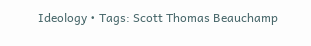Ideology • Tags: Scott Thomas Beauchamp